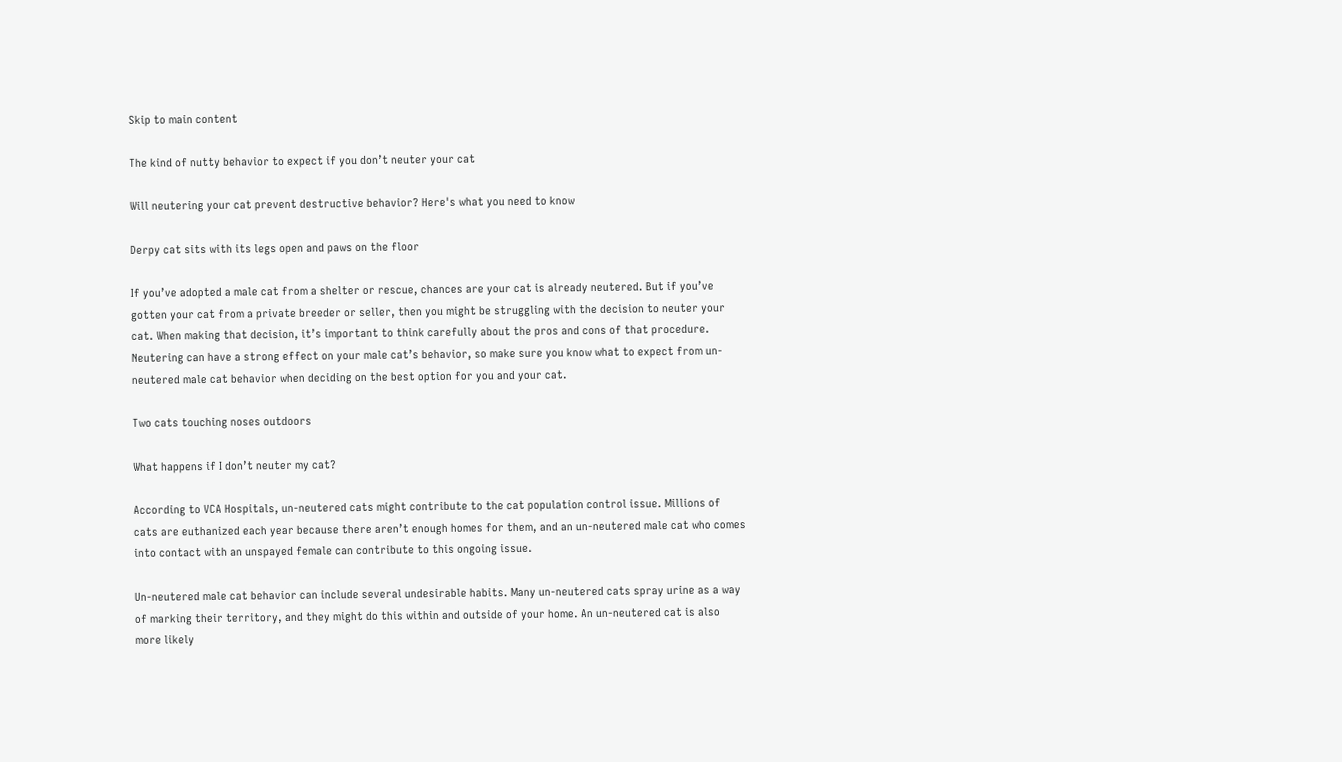Skip to main content

The kind of nutty behavior to expect if you don’t neuter your cat

Will neutering your cat prevent destructive behavior? Here's what you need to know

Derpy cat sits with its legs open and paws on the floor

If you’ve adopted a male cat from a shelter or rescue, chances are your cat is already neutered. But if you’ve gotten your cat from a private breeder or seller, then you might be struggling with the decision to neuter your cat. When making that decision, it’s important to think carefully about the pros and cons of that procedure. Neutering can have a strong effect on your male cat’s behavior, so make sure you know what to expect from un-neutered male cat behavior when deciding on the best option for you and your cat.

Two cats touching noses outdoors

What happens if I don’t neuter my cat?

According to VCA Hospitals, un-neutered cats might contribute to the cat population control issue. Millions of cats are euthanized each year because there aren’t enough homes for them, and an un-neutered male cat who comes into contact with an unspayed female can contribute to this ongoing issue.

Un-neutered male cat behavior can include several undesirable habits. Many un-neutered cats spray urine as a way of marking their territory, and they might do this within and outside of your home. An un-neutered cat is also more likely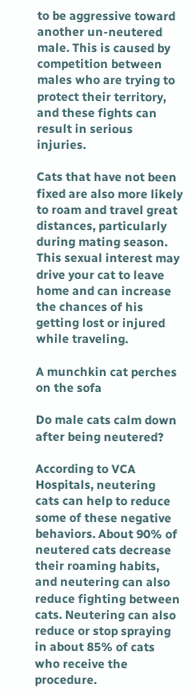to be aggressive toward another un-neutered male. This is caused by competition between males who are trying to protect their territory, and these fights can result in serious injuries.

Cats that have not been fixed are also more likely to roam and travel great distances, particularly during mating season. This sexual interest may drive your cat to leave home and can increase the chances of his getting lost or injured while traveling.

A munchkin cat perches on the sofa

Do male cats calm down after being neutered?

According to VCA Hospitals, neutering cats can help to reduce some of these negative behaviors. About 90% of neutered cats decrease their roaming habits, and neutering can also reduce fighting between cats. Neutering can also reduce or stop spraying in about 85% of cats who receive the procedure.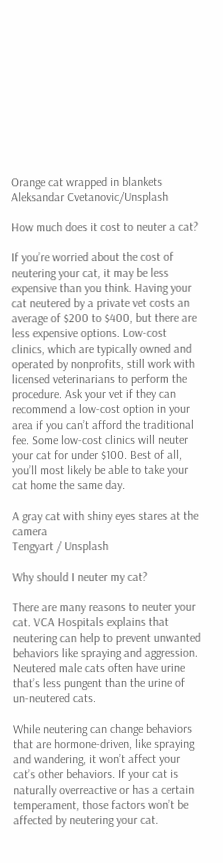Orange cat wrapped in blankets
Aleksandar Cvetanovic/Unsplash

How much does it cost to neuter a cat?

If you’re worried about the cost of neutering your cat, it may be less expensive than you think. Having your cat neutered by a private vet costs an average of $200 to $400, but there are less expensive options. Low-cost clinics, which are typically owned and operated by nonprofits, still work with licensed veterinarians to perform the procedure. Ask your vet if they can recommend a low-cost option in your area if you can’t afford the traditional fee. Some low-cost clinics will neuter your cat for under $100. Best of all, you’ll most likely be able to take your cat home the same day.

A gray cat with shiny eyes stares at the camera
Tengyart / Unsplash

Why should I neuter my cat?

There are many reasons to neuter your cat. VCA Hospitals explains that neutering can help to prevent unwanted behaviors like spraying and aggression. Neutered male cats often have urine that’s less pungent than the urine of un-neutered cats.

While neutering can change behaviors that are hormone-driven, like spraying and wandering, it won’t affect your cat’s other behaviors. If your cat is naturally overreactive or has a certain temperament, those factors won’t be affected by neutering your cat.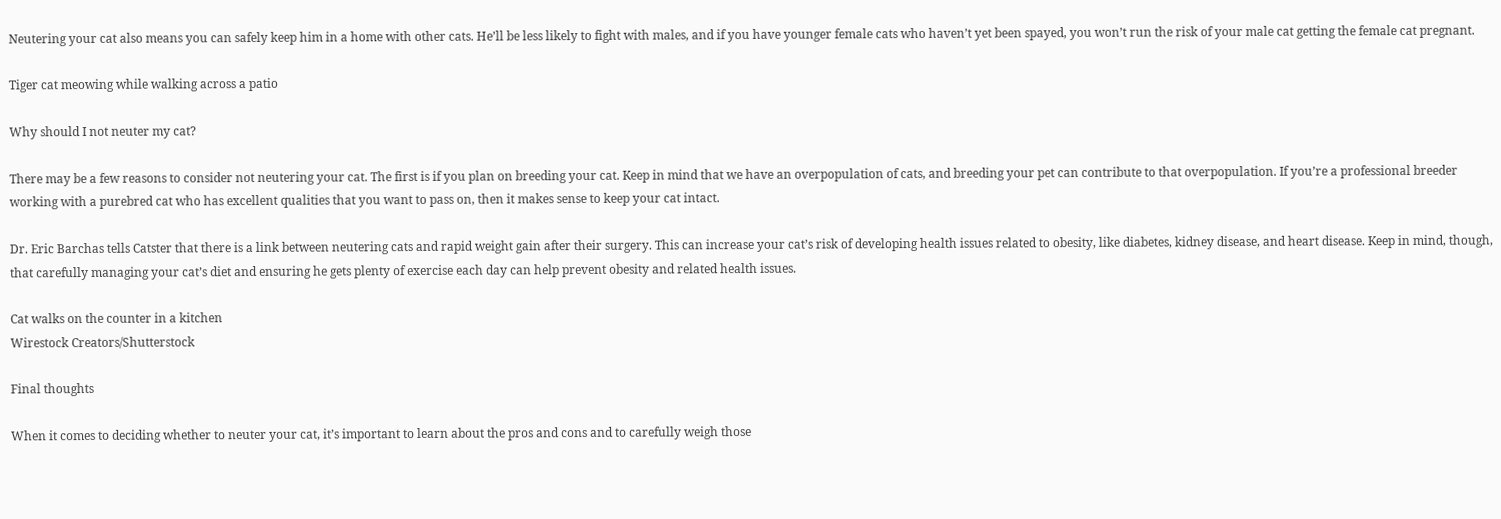Neutering your cat also means you can safely keep him in a home with other cats. He’ll be less likely to fight with males, and if you have younger female cats who haven’t yet been spayed, you won’t run the risk of your male cat getting the female cat pregnant.

Tiger cat meowing while walking across a patio

Why should I not neuter my cat?

There may be a few reasons to consider not neutering your cat. The first is if you plan on breeding your cat. Keep in mind that we have an overpopulation of cats, and breeding your pet can contribute to that overpopulation. If you’re a professional breeder working with a purebred cat who has excellent qualities that you want to pass on, then it makes sense to keep your cat intact.

Dr. Eric Barchas tells Catster that there is a link between neutering cats and rapid weight gain after their surgery. This can increase your cat’s risk of developing health issues related to obesity, like diabetes, kidney disease, and heart disease. Keep in mind, though, that carefully managing your cat’s diet and ensuring he gets plenty of exercise each day can help prevent obesity and related health issues.

Cat walks on the counter in a kitchen
Wirestock Creators/Shutterstock

Final thoughts

When it comes to deciding whether to neuter your cat, it’s important to learn about the pros and cons and to carefully weigh those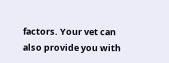factors. Your vet can also provide you with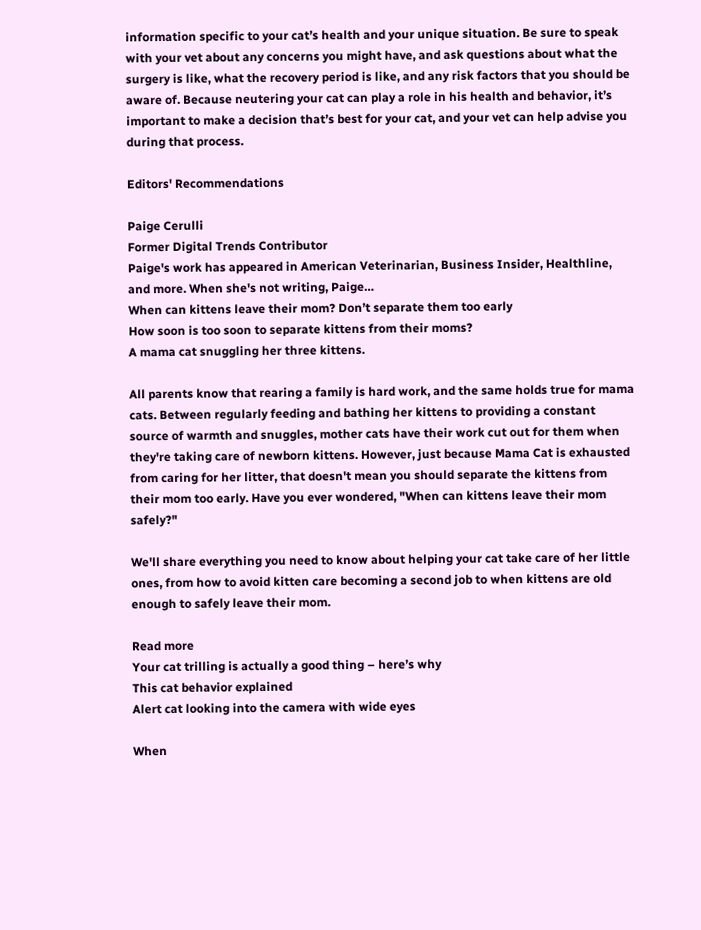information specific to your cat’s health and your unique situation. Be sure to speak with your vet about any concerns you might have, and ask questions about what the surgery is like, what the recovery period is like, and any risk factors that you should be aware of. Because neutering your cat can play a role in his health and behavior, it’s important to make a decision that’s best for your cat, and your vet can help advise you during that process.

Editors' Recommendations

Paige Cerulli
Former Digital Trends Contributor
Paige's work has appeared in American Veterinarian, Business Insider, Healthline, and more. When she's not writing, Paige…
When can kittens leave their mom? Don’t separate them too early
How soon is too soon to separate kittens from their moms?
A mama cat snuggling her three kittens.

All parents know that rearing a family is hard work, and the same holds true for mama cats. Between regularly feeding and bathing her kittens to providing a constant source of warmth and snuggles, mother cats have their work cut out for them when they're taking care of newborn kittens. However, just because Mama Cat is exhausted from caring for her litter, that doesn't mean you should separate the kittens from their mom too early. Have you ever wondered, "When can kittens leave their mom safely?"

We'll share everything you need to know about helping your cat take care of her little ones, from how to avoid kitten care becoming a second job to when kittens are old enough to safely leave their mom.

Read more
Your cat trilling is actually a good thing – here’s why
This cat behavior explained
Alert cat looking into the camera with wide eyes

When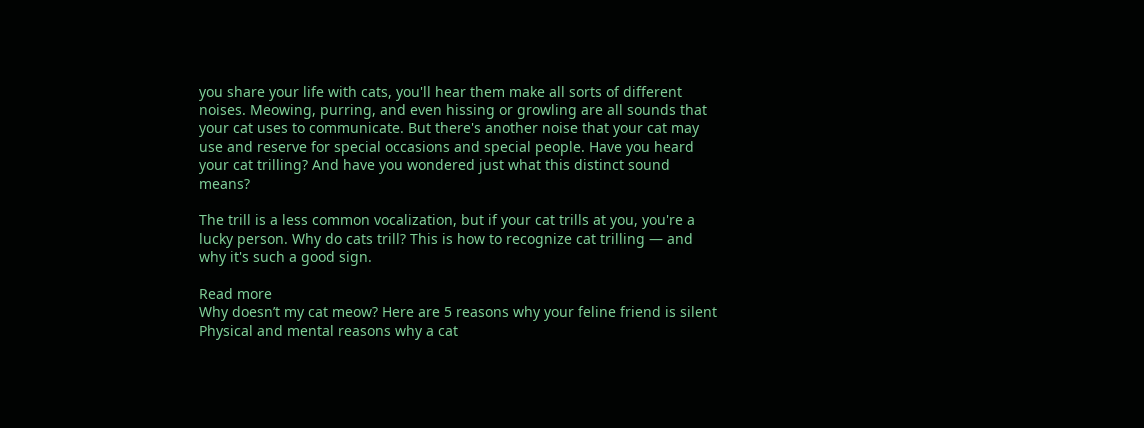you share your life with cats, you'll hear them make all sorts of different noises. Meowing, purring, and even hissing or growling are all sounds that your cat uses to communicate. But there's another noise that your cat may use and reserve for special occasions and special people. Have you heard your cat trilling? And have you wondered just what this distinct sound means?

The trill is a less common vocalization, but if your cat trills at you, you're a lucky person. Why do cats trill? This is how to recognize cat trilling — and why it's such a good sign.

Read more
Why doesn’t my cat meow? Here are 5 reasons why your feline friend is silent
Physical and mental reasons why a cat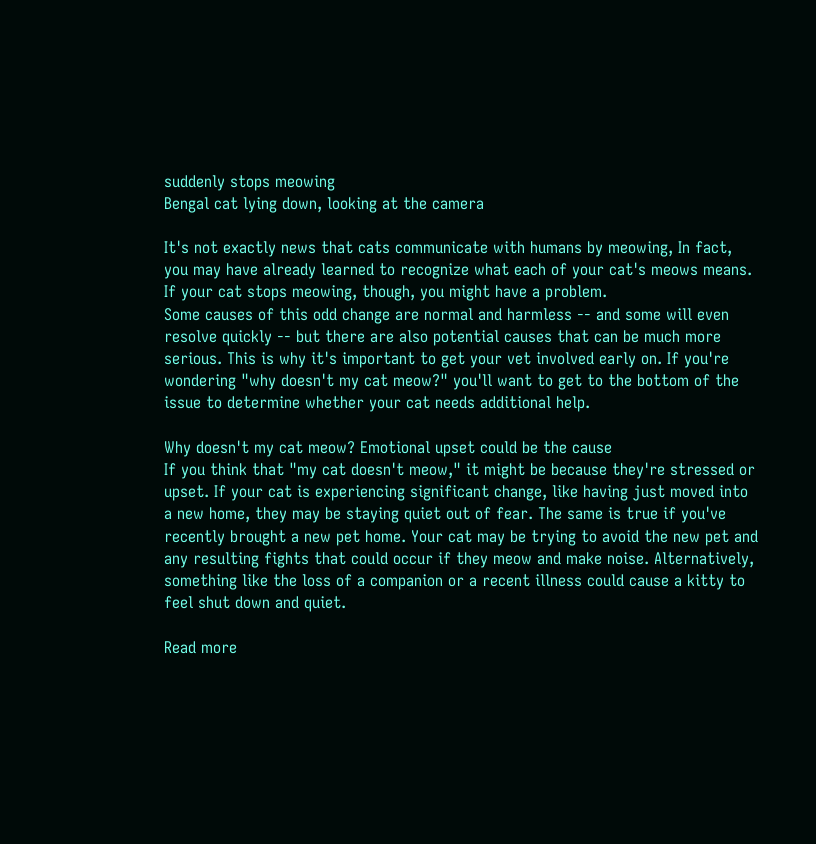suddenly stops meowing
Bengal cat lying down, looking at the camera

It's not exactly news that cats communicate with humans by meowing, In fact, you may have already learned to recognize what each of your cat's meows means. If your cat stops meowing, though, you might have a problem.
Some causes of this odd change are normal and harmless -- and some will even resolve quickly -- but there are also potential causes that can be much more serious. This is why it's important to get your vet involved early on. If you're wondering "why doesn't my cat meow?" you'll want to get to the bottom of the issue to determine whether your cat needs additional help.

Why doesn't my cat meow? Emotional upset could be the cause
If you think that "my cat doesn't meow," it might be because they're stressed or upset. If your cat is experiencing significant change, like having just moved into a new home, they may be staying quiet out of fear. The same is true if you've recently brought a new pet home. Your cat may be trying to avoid the new pet and any resulting fights that could occur if they meow and make noise. Alternatively, something like the loss of a companion or a recent illness could cause a kitty to feel shut down and quiet.

Read more